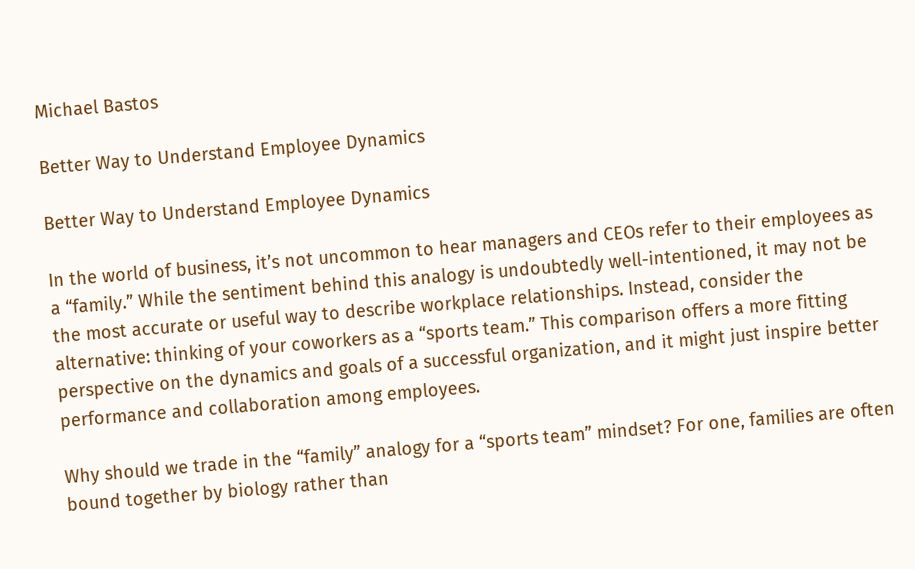Michael Bastos

Better Way to Understand Employee Dynamics

Better Way to Understand Employee Dynamics

In the world of business, it’s not uncommon to hear managers and CEOs refer to their employees as a “family.” While the sentiment behind this analogy is undoubtedly well-intentioned, it may not be the most accurate or useful way to describe workplace relationships. Instead, consider the alternative: thinking of your coworkers as a “sports team.” This comparison offers a more fitting perspective on the dynamics and goals of a successful organization, and it might just inspire better performance and collaboration among employees.

Why should we trade in the “family” analogy for a “sports team” mindset? For one, families are often bound together by biology rather than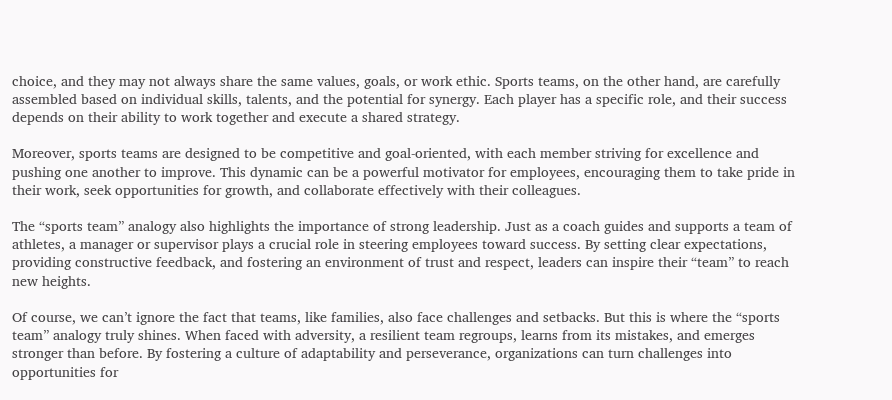choice, and they may not always share the same values, goals, or work ethic. Sports teams, on the other hand, are carefully assembled based on individual skills, talents, and the potential for synergy. Each player has a specific role, and their success depends on their ability to work together and execute a shared strategy.

Moreover, sports teams are designed to be competitive and goal-oriented, with each member striving for excellence and pushing one another to improve. This dynamic can be a powerful motivator for employees, encouraging them to take pride in their work, seek opportunities for growth, and collaborate effectively with their colleagues.

The “sports team” analogy also highlights the importance of strong leadership. Just as a coach guides and supports a team of athletes, a manager or supervisor plays a crucial role in steering employees toward success. By setting clear expectations, providing constructive feedback, and fostering an environment of trust and respect, leaders can inspire their “team” to reach new heights.

Of course, we can’t ignore the fact that teams, like families, also face challenges and setbacks. But this is where the “sports team” analogy truly shines. When faced with adversity, a resilient team regroups, learns from its mistakes, and emerges stronger than before. By fostering a culture of adaptability and perseverance, organizations can turn challenges into opportunities for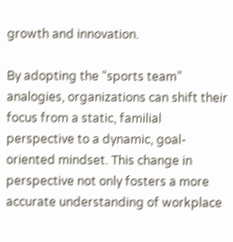growth and innovation.

By adopting the “sports team” analogies, organizations can shift their focus from a static, familial perspective to a dynamic, goal-oriented mindset. This change in perspective not only fosters a more accurate understanding of workplace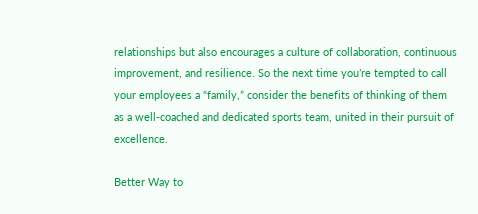relationships but also encourages a culture of collaboration, continuous improvement, and resilience. So the next time you’re tempted to call your employees a “family,” consider the benefits of thinking of them as a well-coached and dedicated sports team, united in their pursuit of excellence.

Better Way to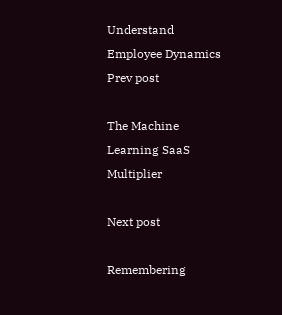Understand Employee Dynamics
Prev post

The Machine Learning SaaS Multiplier

Next post

Remembering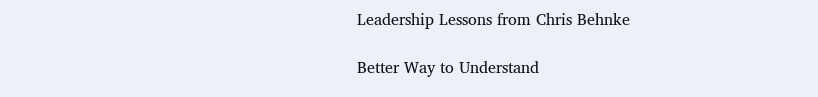Leadership Lessons from Chris Behnke

Better Way to Understand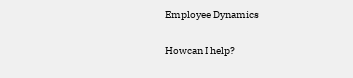Employee Dynamics

Howcan I help?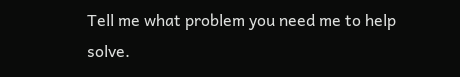Tell me what problem you need me to help solve.